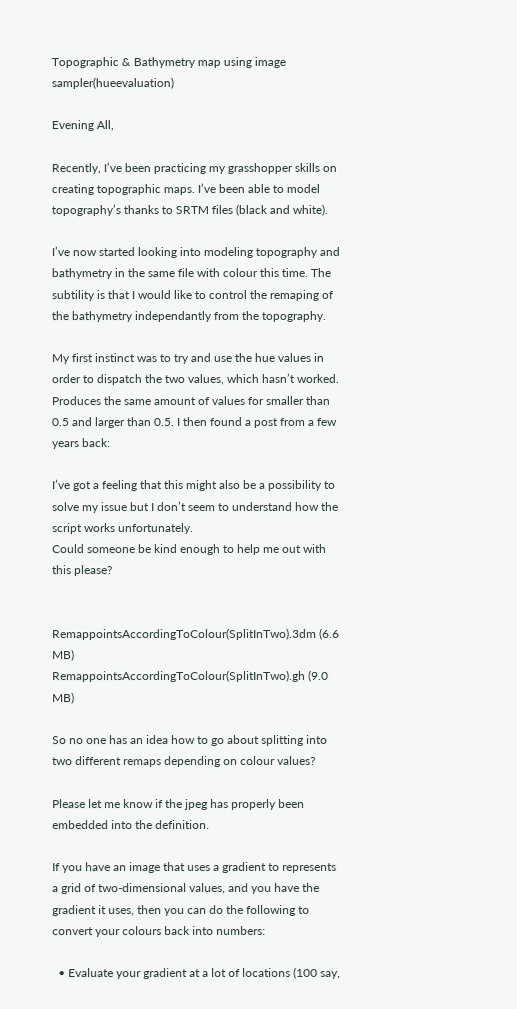Topographic & Bathymetry map using image sampler(hueevaluation)

Evening All,

Recently, I’ve been practicing my grasshopper skills on creating topographic maps. I’ve been able to model topography’s thanks to SRTM files (black and white).

I’ve now started looking into modeling topography and bathymetry in the same file with colour this time. The subtility is that I would like to control the remaping of the bathymetry independantly from the topography.

My first instinct was to try and use the hue values in order to dispatch the two values, which hasn’t worked. Produces the same amount of values for smaller than 0.5 and larger than 0.5. I then found a post from a few years back:

I’ve got a feeling that this might also be a possibility to solve my issue but I don’t seem to understand how the script works unfortunately.
Could someone be kind enough to help me out with this please?


RemappointsAccordingToColour(SplitInTwo).3dm (6.6 MB)
RemappointsAccordingToColour(SplitInTwo).gh (9.0 MB)

So no one has an idea how to go about splitting into two different remaps depending on colour values?

Please let me know if the jpeg has properly been embedded into the definition.

If you have an image that uses a gradient to represents a grid of two-dimensional values, and you have the gradient it uses, then you can do the following to convert your colours back into numbers:

  • Evaluate your gradient at a lot of locations (100 say,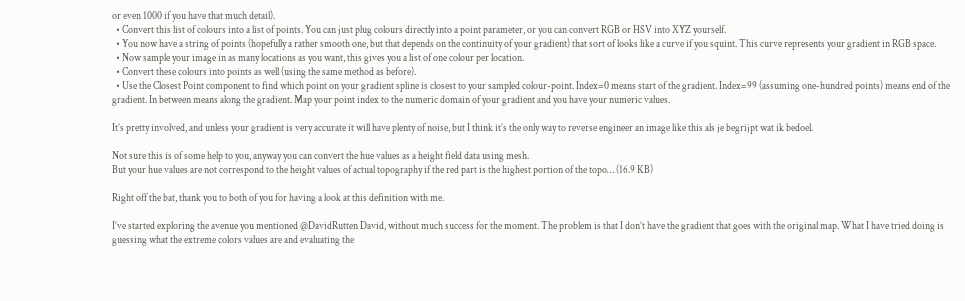or even 1000 if you have that much detail).
  • Convert this list of colours into a list of points. You can just plug colours directly into a point parameter, or you can convert RGB or HSV into XYZ yourself.
  • You now have a string of points (hopefully a rather smooth one, but that depends on the continuity of your gradient) that sort of looks like a curve if you squint. This curve represents your gradient in RGB space.
  • Now sample your image in as many locations as you want, this gives you a list of one colour per location.
  • Convert these colours into points as well (using the same method as before).
  • Use the Closest Point component to find which point on your gradient spline is closest to your sampled colour-point. Index=0 means start of the gradient. Index=99 (assuming one-hundred points) means end of the gradient. In between means along the gradient. Map your point index to the numeric domain of your gradient and you have your numeric values.

It’s pretty involved, and unless your gradient is very accurate it will have plenty of noise, but I think it’s the only way to reverse engineer an image like this als je begrijpt wat ik bedoel.

Not sure this is of some help to you, anyway you can convert the hue values as a height field data using mesh.
But your hue values are not correspond to the height values of actual topography if the red part is the highest portion of the topo… (16.9 KB)

Right off the bat, thank you to both of you for having a look at this definition with me.

I’ve started exploring the avenue you mentioned @DavidRutten David, without much success for the moment. The problem is that I don’t have the gradient that goes with the original map. What I have tried doing is guessing what the extreme colors values are and evaluating the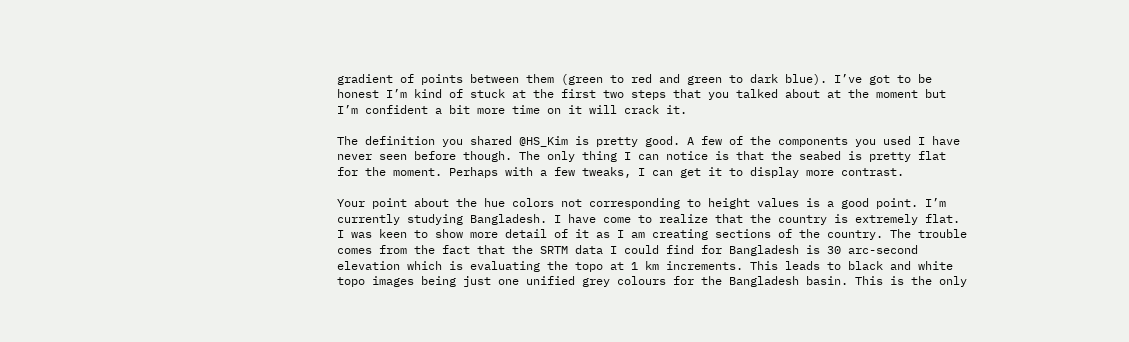gradient of points between them (green to red and green to dark blue). I’ve got to be honest I’m kind of stuck at the first two steps that you talked about at the moment but I’m confident a bit more time on it will crack it.

The definition you shared @HS_Kim is pretty good. A few of the components you used I have never seen before though. The only thing I can notice is that the seabed is pretty flat for the moment. Perhaps with a few tweaks, I can get it to display more contrast.

Your point about the hue colors not corresponding to height values is a good point. I’m currently studying Bangladesh. I have come to realize that the country is extremely flat. I was keen to show more detail of it as I am creating sections of the country. The trouble comes from the fact that the SRTM data I could find for Bangladesh is 30 arc-second elevation which is evaluating the topo at 1 km increments. This leads to black and white topo images being just one unified grey colours for the Bangladesh basin. This is the only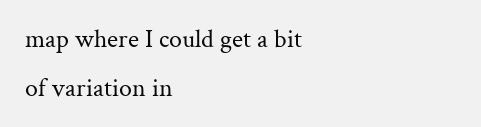map where I could get a bit of variation in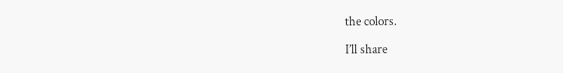the colors.

I’ll share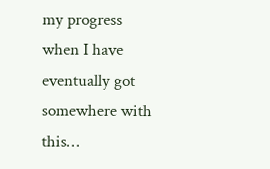my progress when I have eventually got somewhere with this…